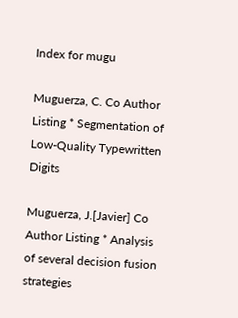Index for mugu

Muguerza, C. Co Author Listing * Segmentation of Low-Quality Typewritten Digits

Muguerza, J.[Javier] Co Author Listing * Analysis of several decision fusion strategies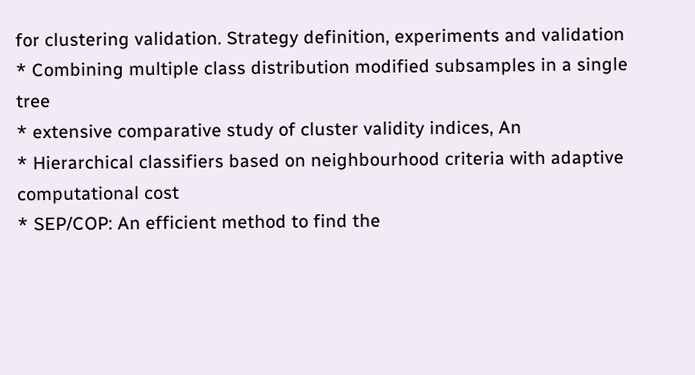for clustering validation. Strategy definition, experiments and validation
* Combining multiple class distribution modified subsamples in a single tree
* extensive comparative study of cluster validity indices, An
* Hierarchical classifiers based on neighbourhood criteria with adaptive computational cost
* SEP/COP: An efficient method to find the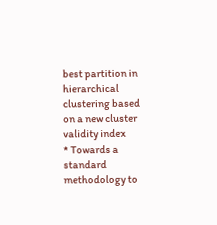best partition in hierarchical clustering based on a new cluster validity index
* Towards a standard methodology to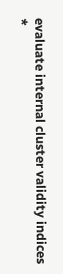evaluate internal cluster validity indices
*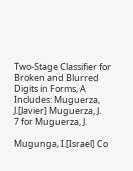Two-Stage Classifier for Broken and Blurred Digits in Forms, A
Includes: Muguerza, J.[Javier] Muguerza, J.
7 for Muguerza, J.

Mugunga, I.[Israel] Co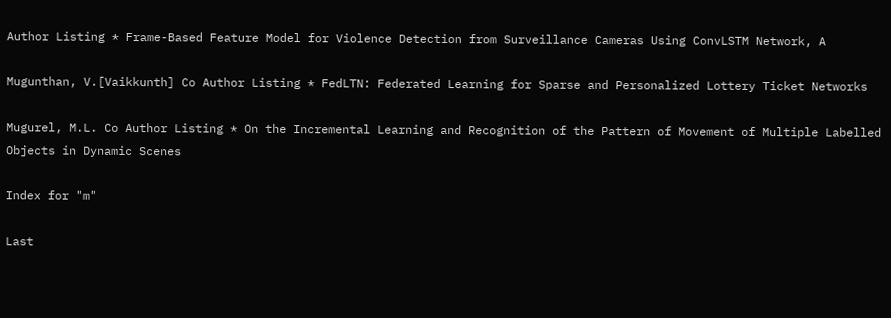Author Listing * Frame-Based Feature Model for Violence Detection from Surveillance Cameras Using ConvLSTM Network, A

Mugunthan, V.[Vaikkunth] Co Author Listing * FedLTN: Federated Learning for Sparse and Personalized Lottery Ticket Networks

Mugurel, M.L. Co Author Listing * On the Incremental Learning and Recognition of the Pattern of Movement of Multiple Labelled Objects in Dynamic Scenes

Index for "m"

Last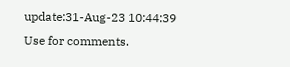update:31-Aug-23 10:44:39
Use for comments.